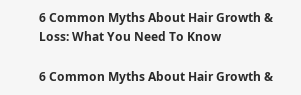6 Common Myths About Hair Growth & Loss: What You Need To Know

6 Common Myths About Hair Growth &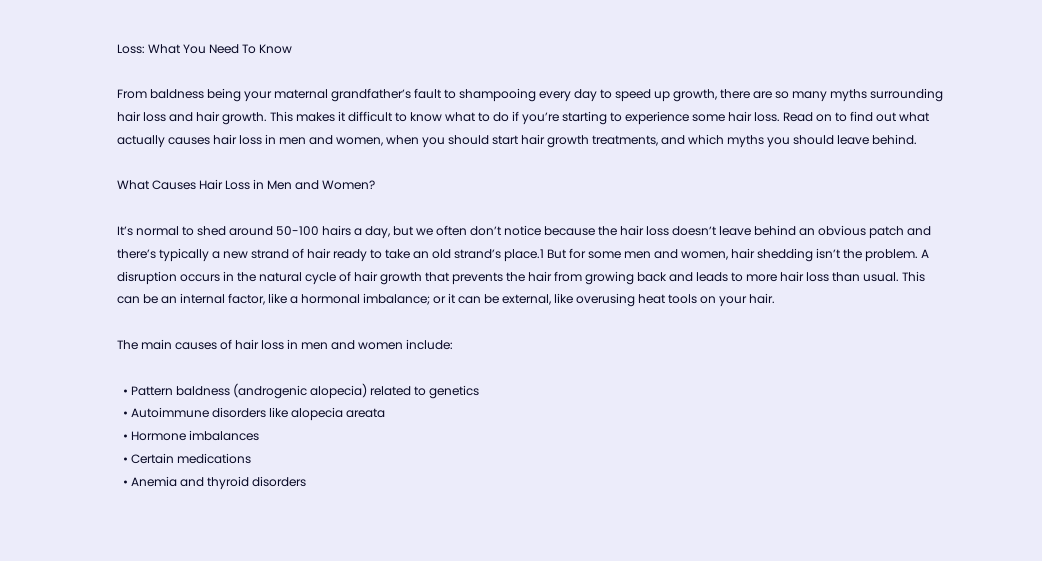Loss: What You Need To Know

From baldness being your maternal grandfather’s fault to shampooing every day to speed up growth, there are so many myths surrounding hair loss and hair growth. This makes it difficult to know what to do if you’re starting to experience some hair loss. Read on to find out what actually causes hair loss in men and women, when you should start hair growth treatments, and which myths you should leave behind.

What Causes Hair Loss in Men and Women?

It’s normal to shed around 50-100 hairs a day, but we often don’t notice because the hair loss doesn’t leave behind an obvious patch and there’s typically a new strand of hair ready to take an old strand’s place.1 But for some men and women, hair shedding isn’t the problem. A disruption occurs in the natural cycle of hair growth that prevents the hair from growing back and leads to more hair loss than usual. This can be an internal factor, like a hormonal imbalance; or it can be external, like overusing heat tools on your hair.

The main causes of hair loss in men and women include:

  • Pattern baldness (androgenic alopecia) related to genetics
  • Autoimmune disorders like alopecia areata
  • Hormone imbalances
  • Certain medications
  • Anemia and thyroid disorders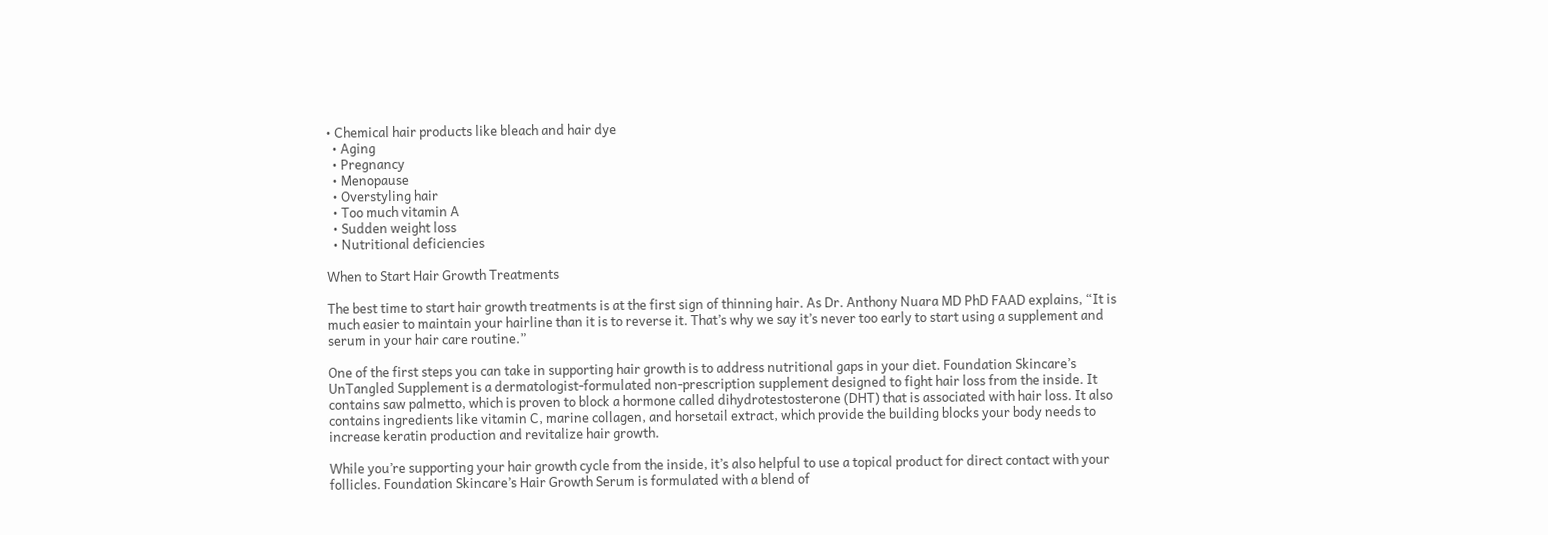• Chemical hair products like bleach and hair dye
  • Aging
  • Pregnancy
  • Menopause
  • Overstyling hair
  • Too much vitamin A
  • Sudden weight loss
  • Nutritional deficiencies

When to Start Hair Growth Treatments

The best time to start hair growth treatments is at the first sign of thinning hair. As Dr. Anthony Nuara MD PhD FAAD explains, “It is much easier to maintain your hairline than it is to reverse it. That’s why we say it’s never too early to start using a supplement and serum in your hair care routine.”

One of the first steps you can take in supporting hair growth is to address nutritional gaps in your diet. Foundation Skincare’s UnTangled Supplement is a dermatologist-formulated non-prescription supplement designed to fight hair loss from the inside. It contains saw palmetto, which is proven to block a hormone called dihydrotestosterone (DHT) that is associated with hair loss. It also contains ingredients like vitamin C, marine collagen, and horsetail extract, which provide the building blocks your body needs to increase keratin production and revitalize hair growth.

While you’re supporting your hair growth cycle from the inside, it’s also helpful to use a topical product for direct contact with your follicles. Foundation Skincare’s Hair Growth Serum is formulated with a blend of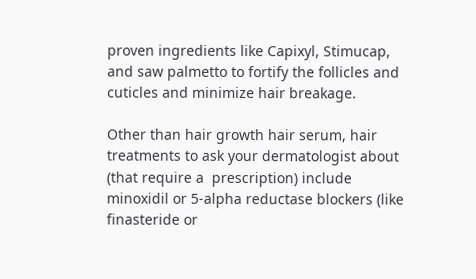proven ingredients like Capixyl, Stimucap, and saw palmetto to fortify the follicles and cuticles and minimize hair breakage.

Other than hair growth hair serum, hair treatments to ask your dermatologist about (that require a  prescription) include minoxidil or 5-alpha reductase blockers (like finasteride or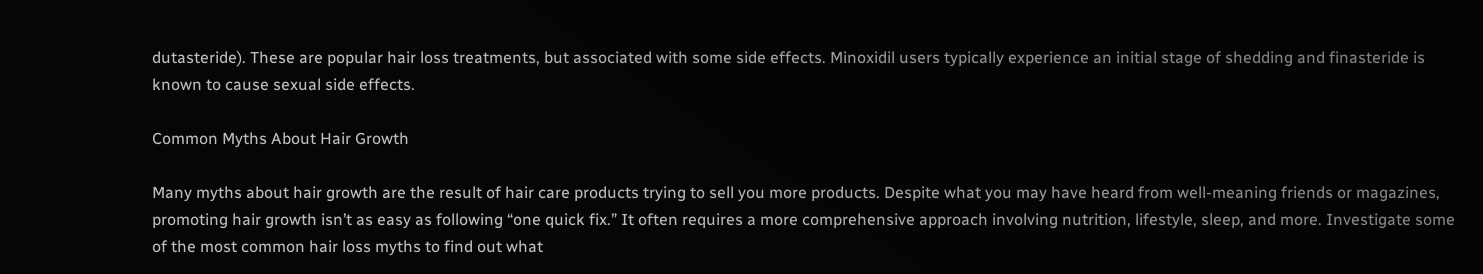dutasteride). These are popular hair loss treatments, but associated with some side effects. Minoxidil users typically experience an initial stage of shedding and finasteride is known to cause sexual side effects.

Common Myths About Hair Growth

Many myths about hair growth are the result of hair care products trying to sell you more products. Despite what you may have heard from well-meaning friends or magazines, promoting hair growth isn’t as easy as following “one quick fix.” It often requires a more comprehensive approach involving nutrition, lifestyle, sleep, and more. Investigate some of the most common hair loss myths to find out what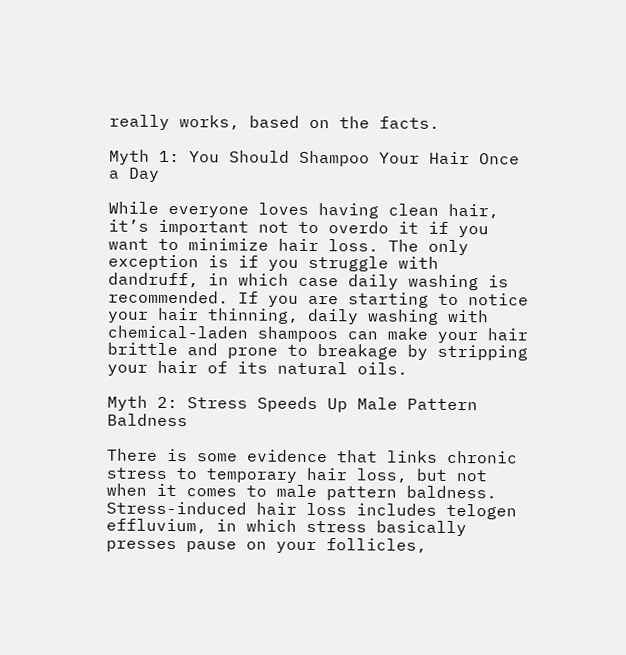really works, based on the facts.

Myth 1: You Should Shampoo Your Hair Once a Day

While everyone loves having clean hair, it’s important not to overdo it if you want to minimize hair loss. The only exception is if you struggle with dandruff, in which case daily washing is recommended. If you are starting to notice your hair thinning, daily washing with chemical-laden shampoos can make your hair brittle and prone to breakage by stripping your hair of its natural oils.

Myth 2: Stress Speeds Up Male Pattern Baldness

There is some evidence that links chronic stress to temporary hair loss, but not when it comes to male pattern baldness. Stress-induced hair loss includes telogen effluvium, in which stress basically presses pause on your follicles,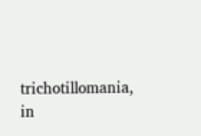trichotillomania, in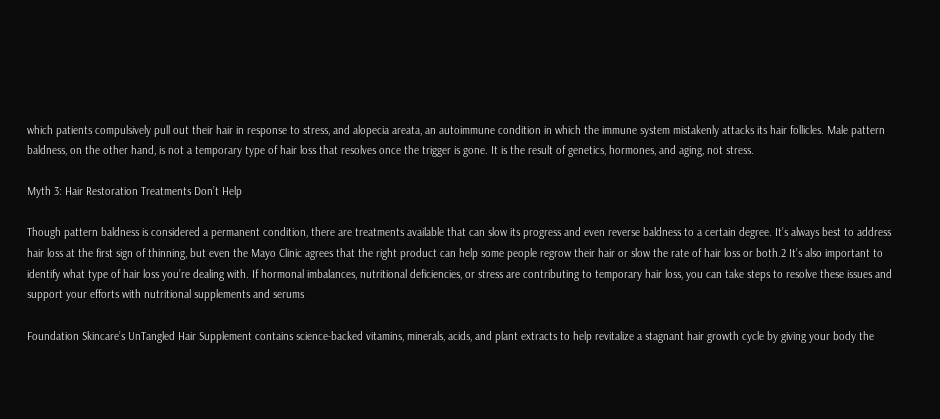which patients compulsively pull out their hair in response to stress, and alopecia areata, an autoimmune condition in which the immune system mistakenly attacks its hair follicles. Male pattern baldness, on the other hand, is not a temporary type of hair loss that resolves once the trigger is gone. It is the result of genetics, hormones, and aging, not stress.

Myth 3: Hair Restoration Treatments Don’t Help

Though pattern baldness is considered a permanent condition, there are treatments available that can slow its progress and even reverse baldness to a certain degree. It’s always best to address hair loss at the first sign of thinning, but even the Mayo Clinic agrees that the right product can help some people regrow their hair or slow the rate of hair loss or both.2 It’s also important to identify what type of hair loss you’re dealing with. If hormonal imbalances, nutritional deficiencies, or stress are contributing to temporary hair loss, you can take steps to resolve these issues and support your efforts with nutritional supplements and serums

Foundation Skincare’s UnTangled Hair Supplement contains science-backed vitamins, minerals, acids, and plant extracts to help revitalize a stagnant hair growth cycle by giving your body the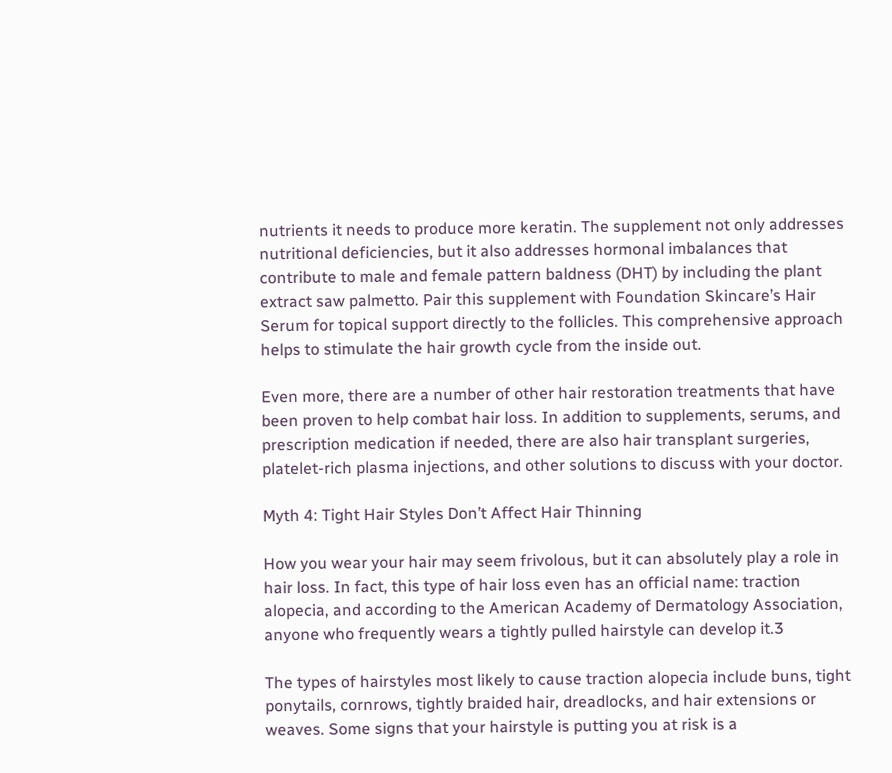nutrients it needs to produce more keratin. The supplement not only addresses nutritional deficiencies, but it also addresses hormonal imbalances that contribute to male and female pattern baldness (DHT) by including the plant extract saw palmetto. Pair this supplement with Foundation Skincare’s Hair Serum for topical support directly to the follicles. This comprehensive approach helps to stimulate the hair growth cycle from the inside out.

Even more, there are a number of other hair restoration treatments that have been proven to help combat hair loss. In addition to supplements, serums, and prescription medication if needed, there are also hair transplant surgeries, platelet-rich plasma injections, and other solutions to discuss with your doctor.

Myth 4: Tight Hair Styles Don’t Affect Hair Thinning

How you wear your hair may seem frivolous, but it can absolutely play a role in hair loss. In fact, this type of hair loss even has an official name: traction alopecia, and according to the American Academy of Dermatology Association, anyone who frequently wears a tightly pulled hairstyle can develop it.3

The types of hairstyles most likely to cause traction alopecia include buns, tight ponytails, cornrows, tightly braided hair, dreadlocks, and hair extensions or weaves. Some signs that your hairstyle is putting you at risk is a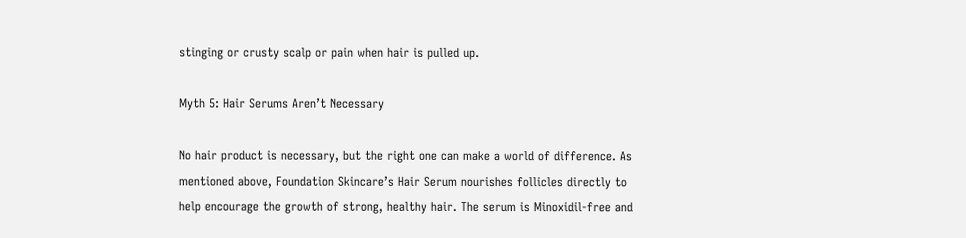stinging or crusty scalp or pain when hair is pulled up.

Myth 5: Hair Serums Aren’t Necessary

No hair product is necessary, but the right one can make a world of difference. As mentioned above, Foundation Skincare’s Hair Serum nourishes follicles directly to help encourage the growth of strong, healthy hair. The serum is Minoxidil-free and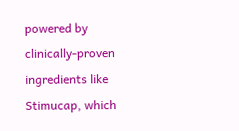powered by clinically-proven ingredients like Stimucap, which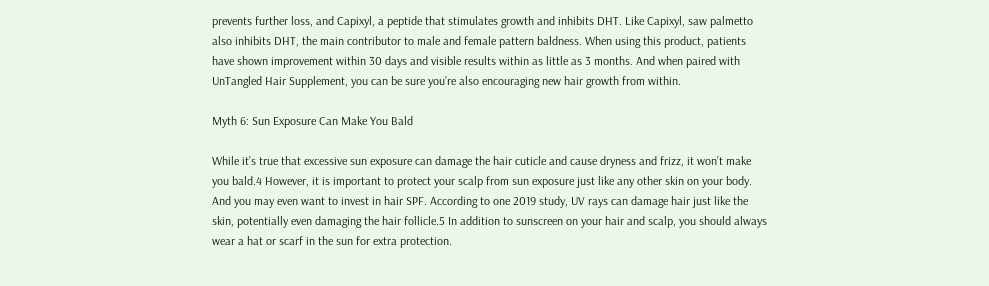prevents further loss, and Capixyl, a peptide that stimulates growth and inhibits DHT. Like Capixyl, saw palmetto also inhibits DHT, the main contributor to male and female pattern baldness. When using this product, patients have shown improvement within 30 days and visible results within as little as 3 months. And when paired with UnTangled Hair Supplement, you can be sure you’re also encouraging new hair growth from within.

Myth 6: Sun Exposure Can Make You Bald

While it’s true that excessive sun exposure can damage the hair cuticle and cause dryness and frizz, it won’t make you bald.4 However, it is important to protect your scalp from sun exposure just like any other skin on your body. And you may even want to invest in hair SPF. According to one 2019 study, UV rays can damage hair just like the skin, potentially even damaging the hair follicle.5 In addition to sunscreen on your hair and scalp, you should always wear a hat or scarf in the sun for extra protection.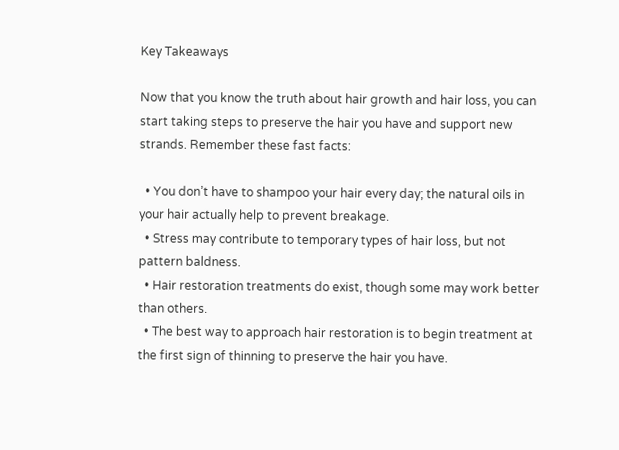Key Takeaways

Now that you know the truth about hair growth and hair loss, you can start taking steps to preserve the hair you have and support new strands. Remember these fast facts:

  • You don’t have to shampoo your hair every day; the natural oils in your hair actually help to prevent breakage.
  • Stress may contribute to temporary types of hair loss, but not pattern baldness.
  • Hair restoration treatments do exist, though some may work better than others.
  • The best way to approach hair restoration is to begin treatment at the first sign of thinning to preserve the hair you have.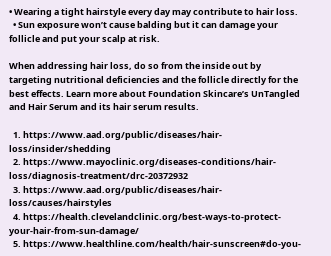• Wearing a tight hairstyle every day may contribute to hair loss.
  • Sun exposure won’t cause balding but it can damage your follicle and put your scalp at risk.

When addressing hair loss, do so from the inside out by targeting nutritional deficiencies and the follicle directly for the best effects. Learn more about Foundation Skincare’s UnTangled and Hair Serum and its hair serum results.

  1. https://www.aad.org/public/diseases/hair-loss/insider/shedding
  2. https://www.mayoclinic.org/diseases-conditions/hair-loss/diagnosis-treatment/drc-20372932
  3. https://www.aad.org/public/diseases/hair-loss/causes/hairstyles
  4. https://health.clevelandclinic.org/best-ways-to-protect-your-hair-from-sun-damage/
  5. https://www.healthline.com/health/hair-sunscreen#do-you-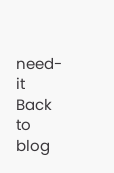need-it
Back to blog